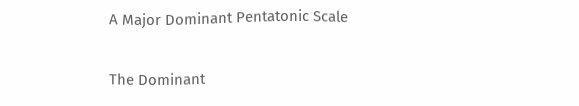A Major Dominant Pentatonic Scale

The Dominant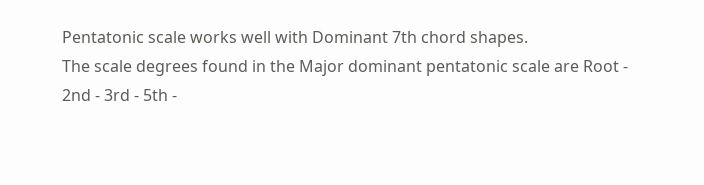Pentatonic scale works well with Dominant 7th chord shapes.
The scale degrees found in the Major dominant pentatonic scale are Root -
2nd - 3rd - 5th -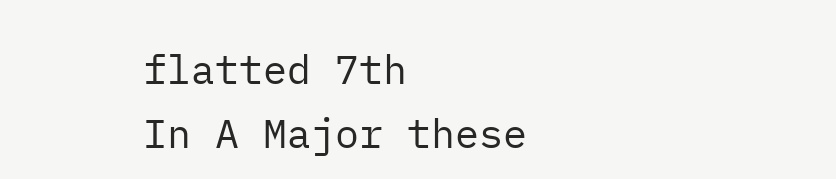flatted 7th
In A Major these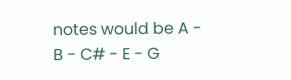notes would be A - B - C# - E - G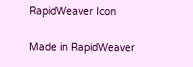RapidWeaver Icon

Made in RapidWeaver